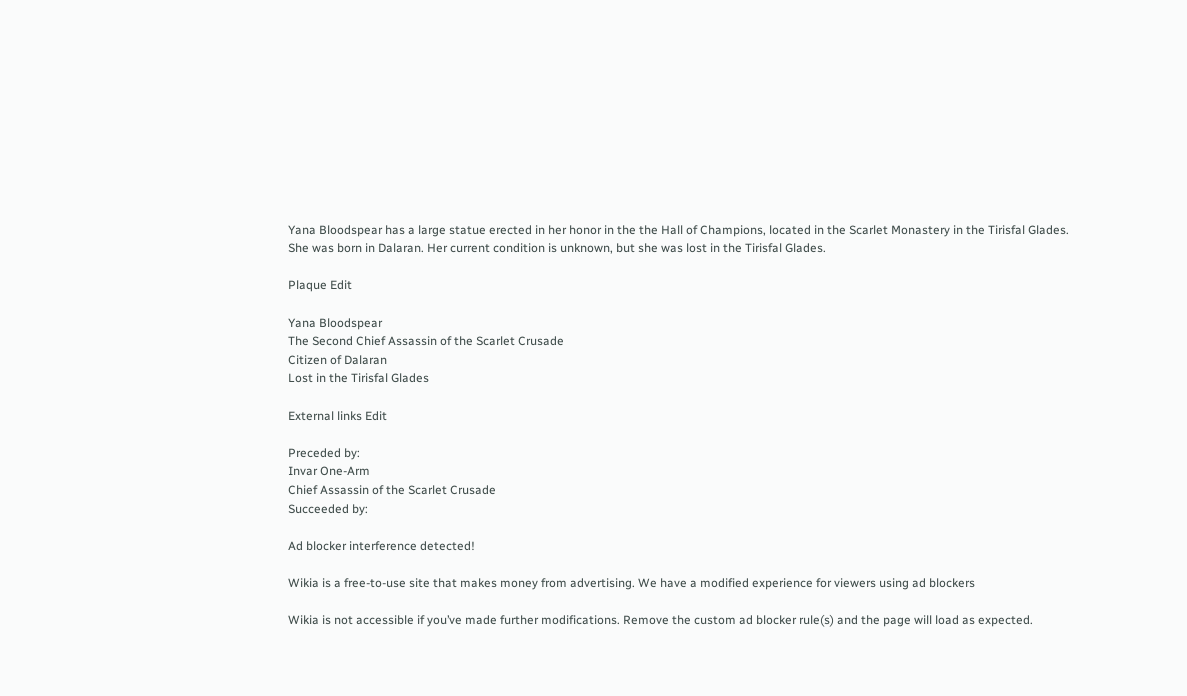Yana Bloodspear has a large statue erected in her honor in the the Hall of Champions, located in the Scarlet Monastery in the Tirisfal Glades. She was born in Dalaran. Her current condition is unknown, but she was lost in the Tirisfal Glades.

Plaque Edit

Yana Bloodspear
The Second Chief Assassin of the Scarlet Crusade
Citizen of Dalaran
Lost in the Tirisfal Glades

External links Edit

Preceded by:
Invar One-Arm
Chief Assassin of the Scarlet Crusade
Succeeded by:

Ad blocker interference detected!

Wikia is a free-to-use site that makes money from advertising. We have a modified experience for viewers using ad blockers

Wikia is not accessible if you’ve made further modifications. Remove the custom ad blocker rule(s) and the page will load as expected.